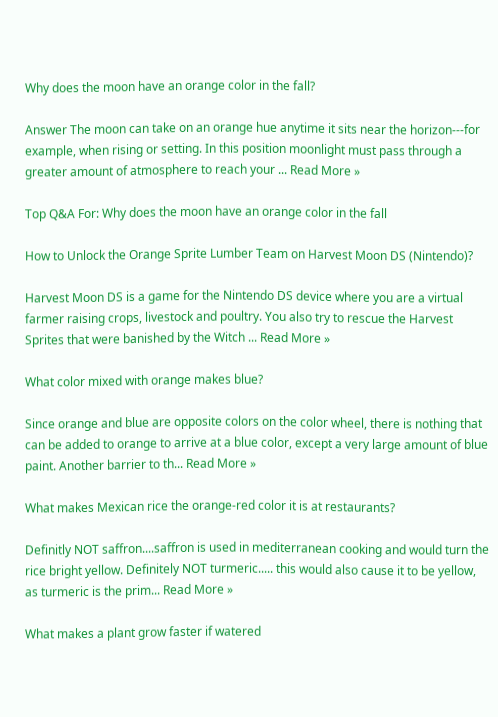Why does the moon have an orange color in the fall?

Answer The moon can take on an orange hue anytime it sits near the horizon---for example, when rising or setting. In this position moonlight must pass through a greater amount of atmosphere to reach your ... Read More »

Top Q&A For: Why does the moon have an orange color in the fall

How to Unlock the Orange Sprite Lumber Team on Harvest Moon DS (Nintendo)?

Harvest Moon DS is a game for the Nintendo DS device where you are a virtual farmer raising crops, livestock and poultry. You also try to rescue the Harvest Sprites that were banished by the Witch ... Read More »

What color mixed with orange makes blue?

Since orange and blue are opposite colors on the color wheel, there is nothing that can be added to orange to arrive at a blue color, except a very large amount of blue paint. Another barrier to th... Read More »

What makes Mexican rice the orange-red color it is at restaurants?

Definitly NOT saffron....saffron is used in mediterranean cooking and would turn the rice bright yellow. Definitely NOT turmeric..... this would also cause it to be yellow, as turmeric is the prim... Read More »

What makes a plant grow faster if watered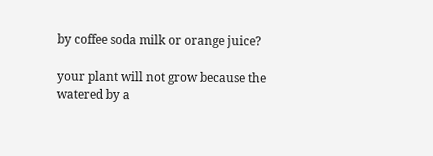by coffee soda milk or orange juice?

your plant will not grow because the watered by a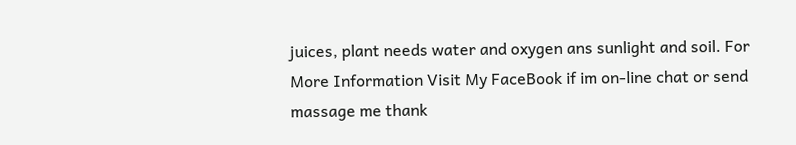juices, plant needs water and oxygen ans sunlight and soil. For More Information Visit My FaceBook if im on-line chat or send massage me thank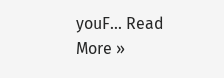youF... Read More »